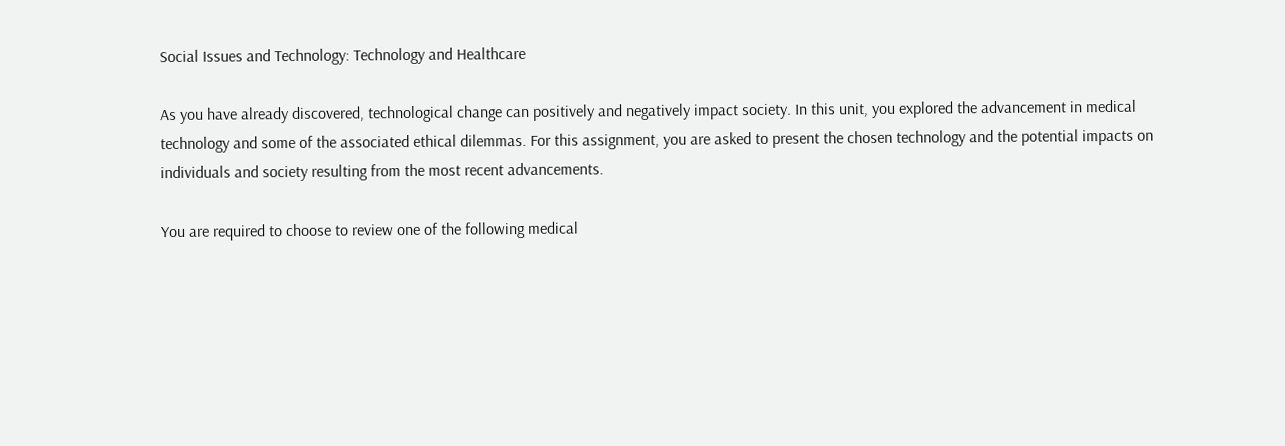Social Issues and Technology: Technology and Healthcare

As you have already discovered, technological change can positively and negatively impact society. In this unit, you explored the advancement in medical technology and some of the associated ethical dilemmas. For this assignment, you are asked to present the chosen technology and the potential impacts on individuals and society resulting from the most recent advancements.

You are required to choose to review one of the following medical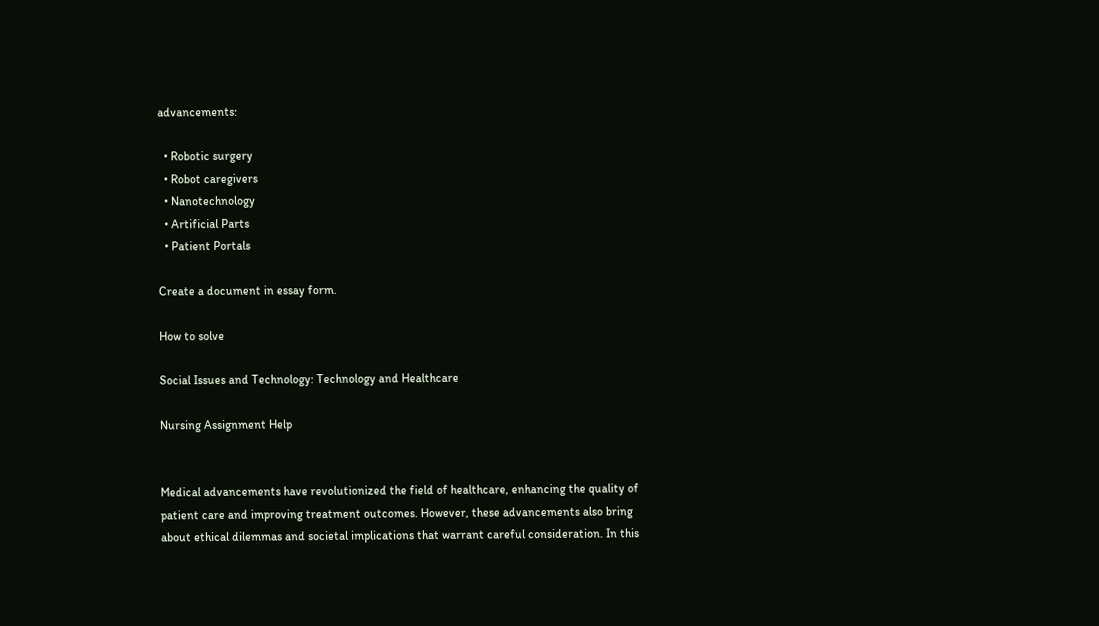advancements:

  • Robotic surgery
  • Robot caregivers
  • Nanotechnology
  • Artificial Parts
  • Patient Portals

Create a document in essay form.

How to solve

Social Issues and Technology: Technology and Healthcare

Nursing Assignment Help


Medical advancements have revolutionized the field of healthcare, enhancing the quality of patient care and improving treatment outcomes. However, these advancements also bring about ethical dilemmas and societal implications that warrant careful consideration. In this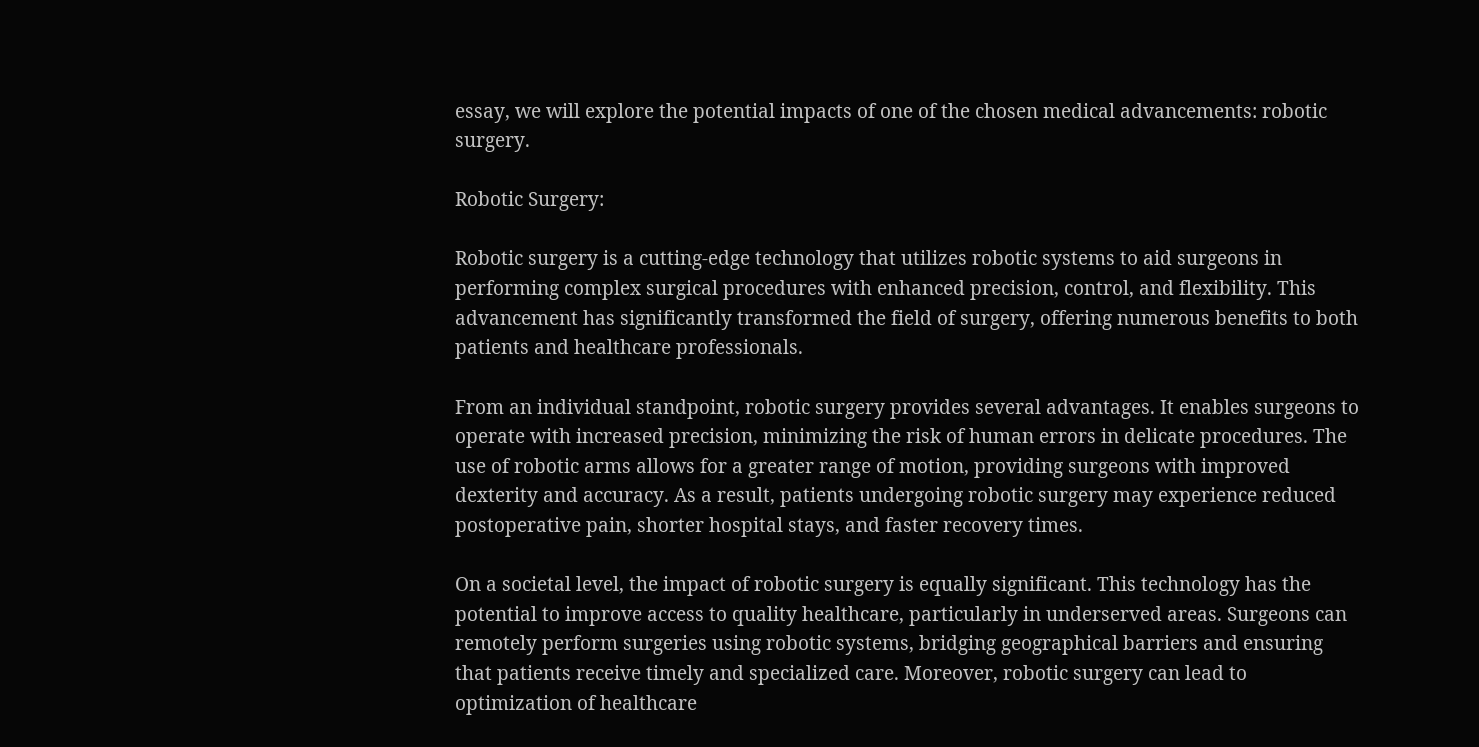essay, we will explore the potential impacts of one of the chosen medical advancements: robotic surgery.

Robotic Surgery:

Robotic surgery is a cutting-edge technology that utilizes robotic systems to aid surgeons in performing complex surgical procedures with enhanced precision, control, and flexibility. This advancement has significantly transformed the field of surgery, offering numerous benefits to both patients and healthcare professionals.

From an individual standpoint, robotic surgery provides several advantages. It enables surgeons to operate with increased precision, minimizing the risk of human errors in delicate procedures. The use of robotic arms allows for a greater range of motion, providing surgeons with improved dexterity and accuracy. As a result, patients undergoing robotic surgery may experience reduced postoperative pain, shorter hospital stays, and faster recovery times.

On a societal level, the impact of robotic surgery is equally significant. This technology has the potential to improve access to quality healthcare, particularly in underserved areas. Surgeons can remotely perform surgeries using robotic systems, bridging geographical barriers and ensuring that patients receive timely and specialized care. Moreover, robotic surgery can lead to optimization of healthcare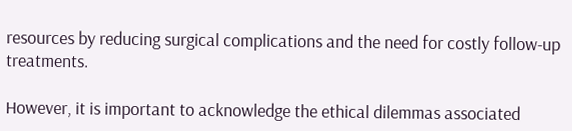resources by reducing surgical complications and the need for costly follow-up treatments.

However, it is important to acknowledge the ethical dilemmas associated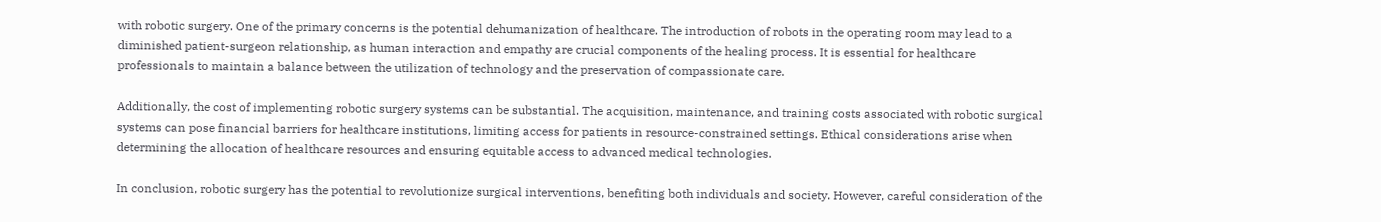with robotic surgery. One of the primary concerns is the potential dehumanization of healthcare. The introduction of robots in the operating room may lead to a diminished patient-surgeon relationship, as human interaction and empathy are crucial components of the healing process. It is essential for healthcare professionals to maintain a balance between the utilization of technology and the preservation of compassionate care.

Additionally, the cost of implementing robotic surgery systems can be substantial. The acquisition, maintenance, and training costs associated with robotic surgical systems can pose financial barriers for healthcare institutions, limiting access for patients in resource-constrained settings. Ethical considerations arise when determining the allocation of healthcare resources and ensuring equitable access to advanced medical technologies.

In conclusion, robotic surgery has the potential to revolutionize surgical interventions, benefiting both individuals and society. However, careful consideration of the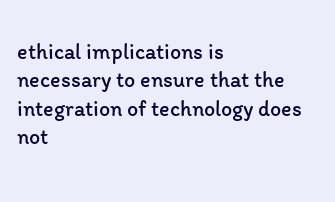ethical implications is necessary to ensure that the integration of technology does not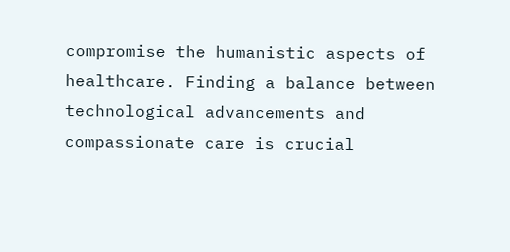compromise the humanistic aspects of healthcare. Finding a balance between technological advancements and compassionate care is crucial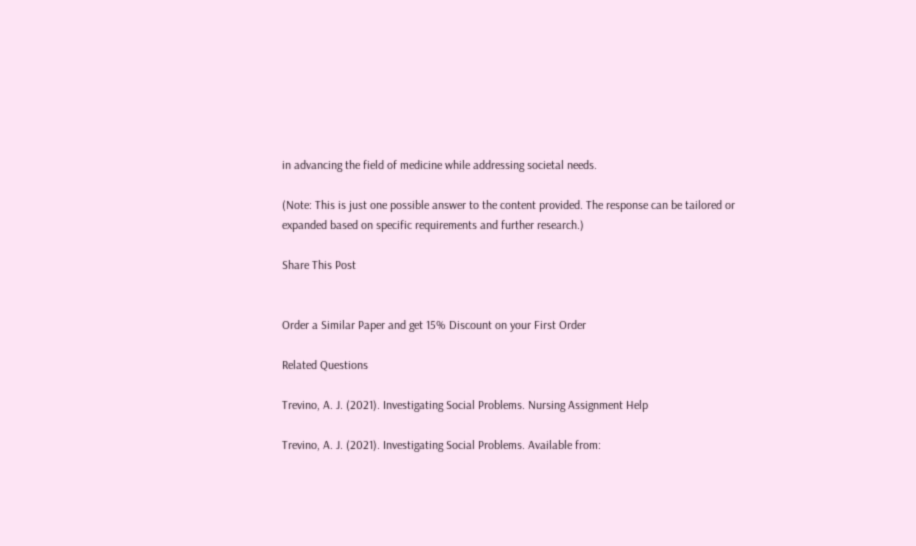in advancing the field of medicine while addressing societal needs.

(Note: This is just one possible answer to the content provided. The response can be tailored or expanded based on specific requirements and further research.)

Share This Post


Order a Similar Paper and get 15% Discount on your First Order

Related Questions

Trevino, A. J. (2021). Investigating Social Problems. Nursing Assignment Help

Trevino, A. J. (2021). Investigating Social Problems. Available from: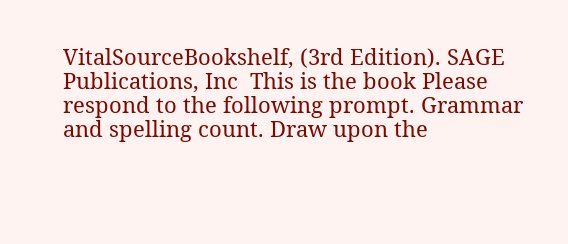VitalSourceBookshelf, (3rd Edition). SAGE Publications, Inc  This is the book Please respond to the following prompt. Grammar and spelling count. Draw upon the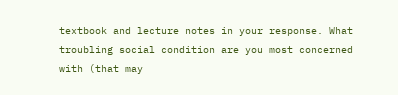textbook and lecture notes in your response. What troubling social condition are you most concerned with (that may